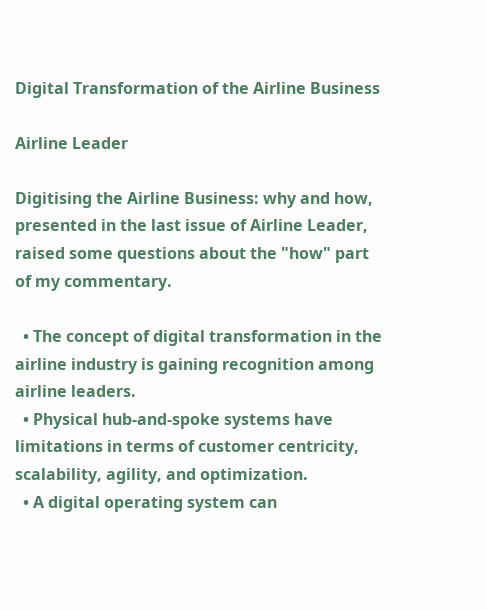Digital Transformation of the Airline Business

Airline Leader

Digitising the Airline Business: why and how, presented in the last issue of Airline Leader, raised some questions about the "how" part of my commentary.

  • The concept of digital transformation in the airline industry is gaining recognition among airline leaders.
  • Physical hub-and-spoke systems have limitations in terms of customer centricity, scalability, agility, and optimization.
  • A digital operating system can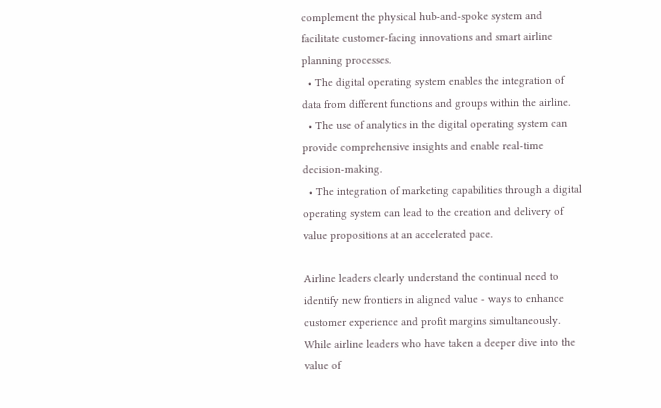complement the physical hub-and-spoke system and facilitate customer-facing innovations and smart airline planning processes.
  • The digital operating system enables the integration of data from different functions and groups within the airline.
  • The use of analytics in the digital operating system can provide comprehensive insights and enable real-time decision-making.
  • The integration of marketing capabilities through a digital operating system can lead to the creation and delivery of value propositions at an accelerated pace.

Airline leaders clearly understand the continual need to identify new frontiers in aligned value - ways to enhance customer experience and profit margins simultaneously. While airline leaders who have taken a deeper dive into the value of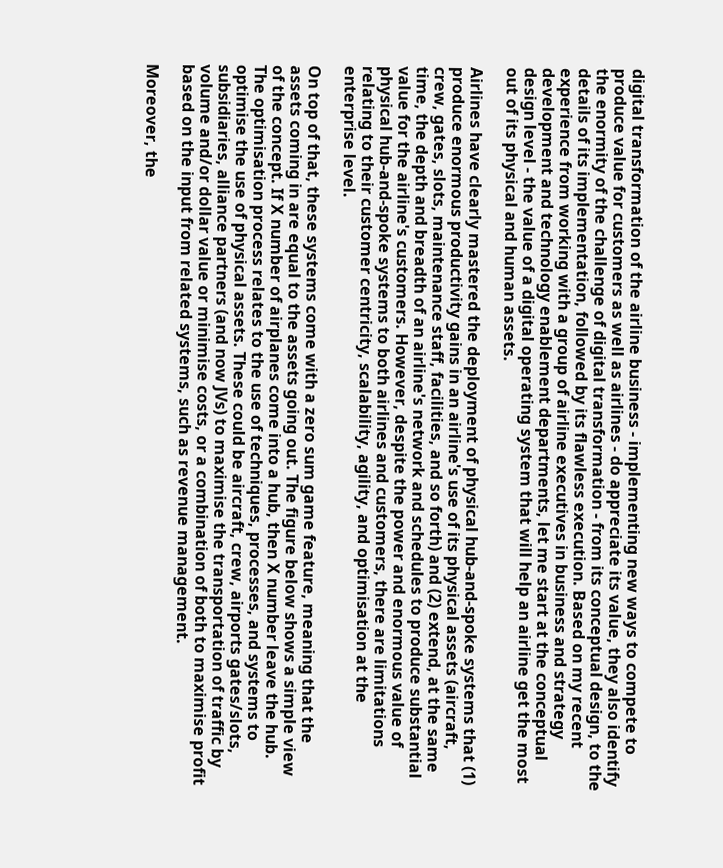digital transformation of the airline business - implementing new ways to compete to produce value for customers as well as airlines - do appreciate its value, they also identify the enormity of the challenge of digital transformation - from its conceptual design, to the details of its implementation, followed by its flawless execution. Based on my recent experience from working with a group of airline executives in business and strategy development and technology enablement departments, let me start at the conceptual design level - the value of a digital operating system that will help an airline get the most out of its physical and human assets.

Airlines have clearly mastered the deployment of physical hub-and-spoke systems that (1) produce enormous productivity gains in an airline's use of its physical assets (aircraft, crew, gates, slots, maintenance staff, facilities, and so forth) and (2) extend, at the same time, the depth and breadth of an airline's network and schedules to produce substantial value for the airline's customers. However, despite the power and enormous value of physical hub-and-spoke systems to both airlines and customers, there are limitations relating to their customer centricity, scalability, agility, and optimisation at the enterprise level.

On top of that, these systems come with a zero sum game feature, meaning that the assets coming in are equal to the assets going out. The figure below shows a simple view of the concept. If X number of airplanes come into a hub, then X number leave the hub. The optimisation process relates to the use of techniques, processes, and systems to optimise the use of physical assets. These could be aircraft, crew, airports gates/slots, subsidiaries, alliance partners (and now JVs) to maximise the transportation of traffic by volume and/or dollar value or minimise costs, or a combination of both to maximise profit based on the input from related systems, such as revenue management.

Moreover, the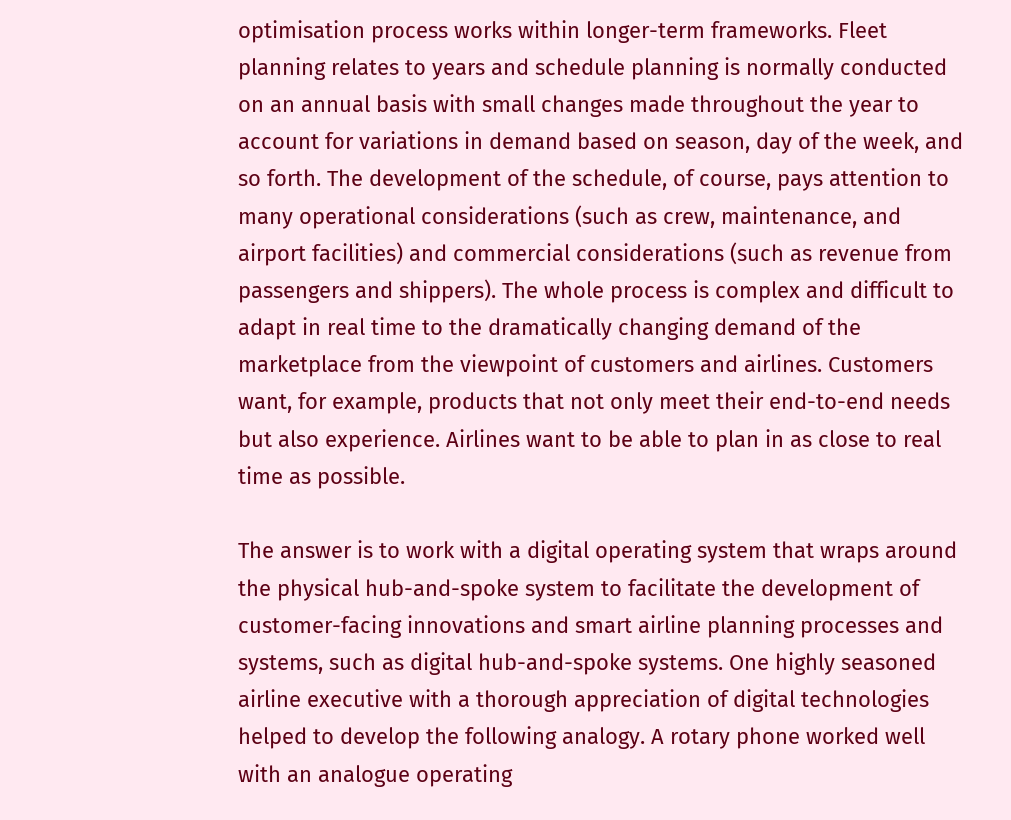optimisation process works within longer-term frameworks. Fleet planning relates to years and schedule planning is normally conducted on an annual basis with small changes made throughout the year to account for variations in demand based on season, day of the week, and so forth. The development of the schedule, of course, pays attention to many operational considerations (such as crew, maintenance, and airport facilities) and commercial considerations (such as revenue from passengers and shippers). The whole process is complex and difficult to adapt in real time to the dramatically changing demand of the marketplace from the viewpoint of customers and airlines. Customers want, for example, products that not only meet their end-to-end needs but also experience. Airlines want to be able to plan in as close to real time as possible.

The answer is to work with a digital operating system that wraps around the physical hub-and-spoke system to facilitate the development of customer-facing innovations and smart airline planning processes and systems, such as digital hub-and-spoke systems. One highly seasoned airline executive with a thorough appreciation of digital technologies helped to develop the following analogy. A rotary phone worked well with an analogue operating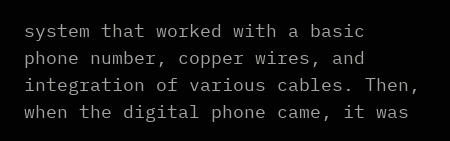system that worked with a basic phone number, copper wires, and integration of various cables. Then, when the digital phone came, it was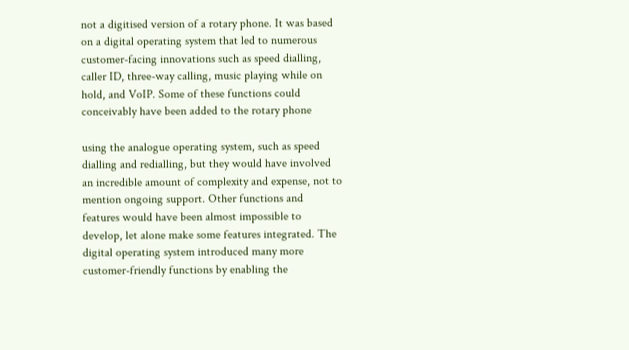not a digitised version of a rotary phone. It was based on a digital operating system that led to numerous customer-facing innovations such as speed dialling, caller ID, three-way calling, music playing while on hold, and VoIP. Some of these functions could conceivably have been added to the rotary phone

using the analogue operating system, such as speed dialling and redialling, but they would have involved an incredible amount of complexity and expense, not to mention ongoing support. Other functions and features would have been almost impossible to develop, let alone make some features integrated. The digital operating system introduced many more customer-friendly functions by enabling the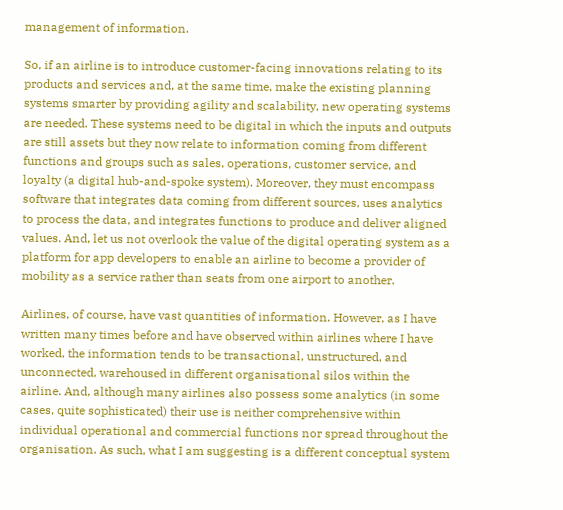management of information.

So, if an airline is to introduce customer-facing innovations relating to its products and services and, at the same time, make the existing planning systems smarter by providing agility and scalability, new operating systems are needed. These systems need to be digital in which the inputs and outputs are still assets but they now relate to information coming from different functions and groups such as sales, operations, customer service, and loyalty (a digital hub-and-spoke system). Moreover, they must encompass software that integrates data coming from different sources, uses analytics to process the data, and integrates functions to produce and deliver aligned values. And, let us not overlook the value of the digital operating system as a platform for app developers to enable an airline to become a provider of mobility as a service rather than seats from one airport to another.

Airlines, of course, have vast quantities of information. However, as I have written many times before and have observed within airlines where I have worked, the information tends to be transactional, unstructured, and unconnected, warehoused in different organisational silos within the airline. And, although many airlines also possess some analytics (in some cases, quite sophisticated) their use is neither comprehensive within individual operational and commercial functions nor spread throughout the organisation. As such, what I am suggesting is a different conceptual system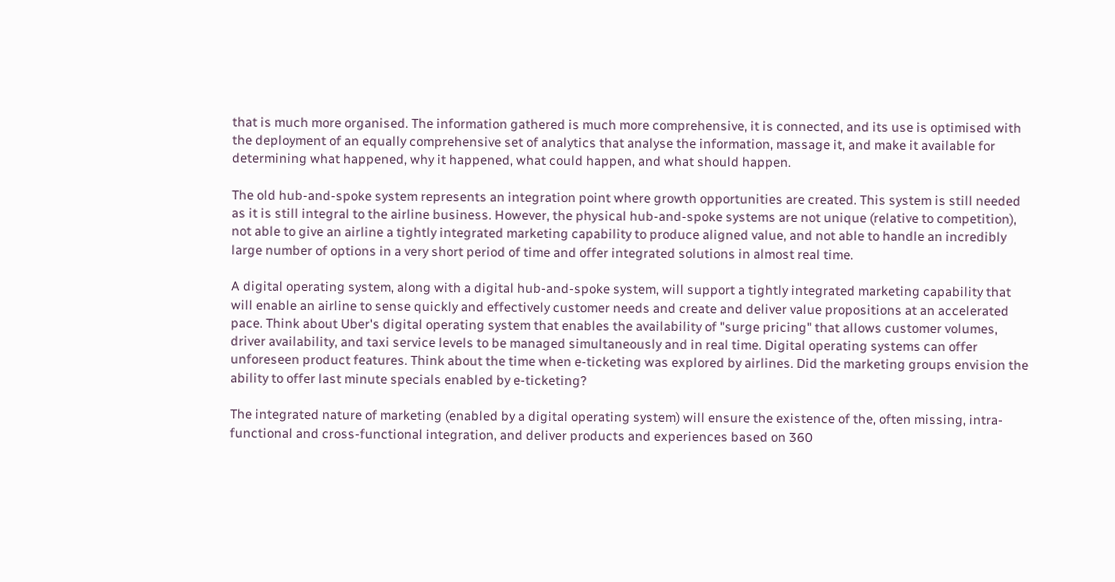that is much more organised. The information gathered is much more comprehensive, it is connected, and its use is optimised with the deployment of an equally comprehensive set of analytics that analyse the information, massage it, and make it available for determining what happened, why it happened, what could happen, and what should happen.

The old hub-and-spoke system represents an integration point where growth opportunities are created. This system is still needed as it is still integral to the airline business. However, the physical hub-and-spoke systems are not unique (relative to competition), not able to give an airline a tightly integrated marketing capability to produce aligned value, and not able to handle an incredibly large number of options in a very short period of time and offer integrated solutions in almost real time.

A digital operating system, along with a digital hub-and-spoke system, will support a tightly integrated marketing capability that will enable an airline to sense quickly and effectively customer needs and create and deliver value propositions at an accelerated pace. Think about Uber's digital operating system that enables the availability of "surge pricing" that allows customer volumes, driver availability, and taxi service levels to be managed simultaneously and in real time. Digital operating systems can offer unforeseen product features. Think about the time when e-ticketing was explored by airlines. Did the marketing groups envision the ability to offer last minute specials enabled by e-ticketing?

The integrated nature of marketing (enabled by a digital operating system) will ensure the existence of the, often missing, intra-functional and cross-functional integration, and deliver products and experiences based on 360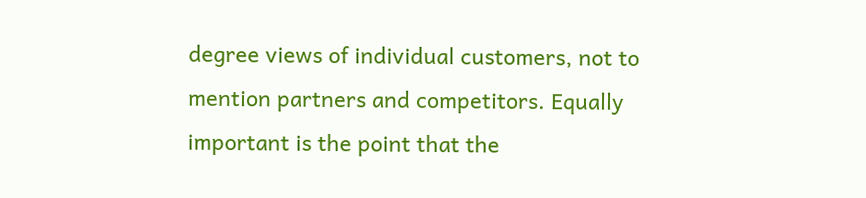degree views of individual customers, not to mention partners and competitors. Equally important is the point that the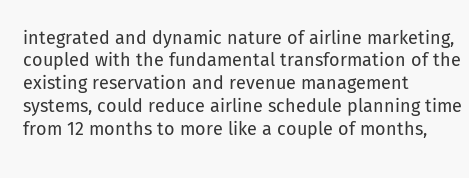integrated and dynamic nature of airline marketing, coupled with the fundamental transformation of the existing reservation and revenue management systems, could reduce airline schedule planning time from 12 months to more like a couple of months,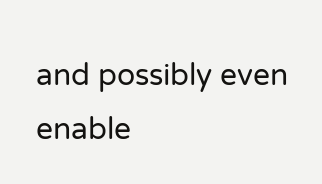and possibly even enable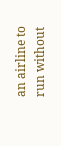an airline to run without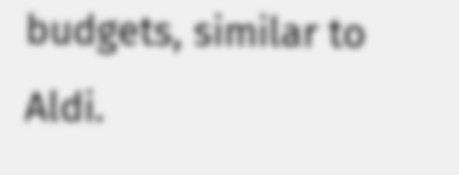budgets, similar to Aldi.